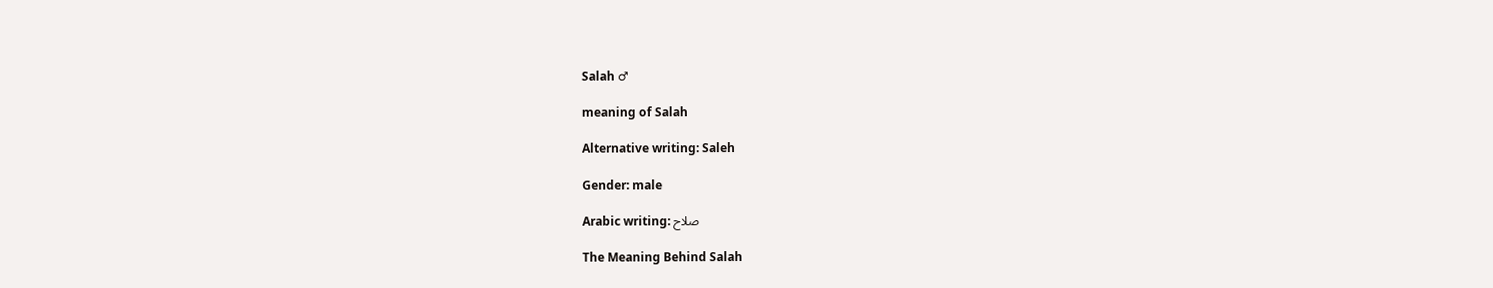Salah ♂

meaning of Salah

Alternative writing: Saleh

Gender: male

Arabic writing: صلاح

The Meaning Behind Salah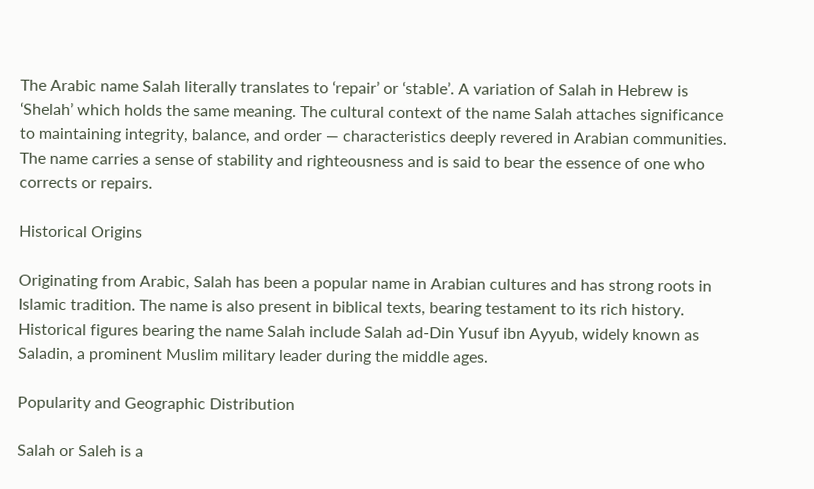The Arabic name Salah literally translates to ‘repair’ or ‘stable’. A variation of Salah in Hebrew is ‘Shelah’ which holds the same meaning. The cultural context of the name Salah attaches significance to maintaining integrity, balance, and order — characteristics deeply revered in Arabian communities. The name carries a sense of stability and righteousness and is said to bear the essence of one who corrects or repairs.

Historical Origins

Originating from Arabic, Salah has been a popular name in Arabian cultures and has strong roots in Islamic tradition. The name is also present in biblical texts, bearing testament to its rich history. Historical figures bearing the name Salah include Salah ad-Din Yusuf ibn Ayyub, widely known as Saladin, a prominent Muslim military leader during the middle ages.

Popularity and Geographic Distribution

Salah or Saleh is a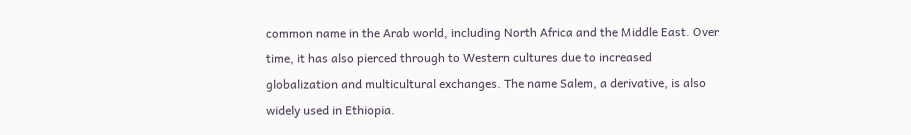common name in the Arab world, including North Africa and the Middle East. Over time, it has also pierced through to Western cultures due to increased globalization and multicultural exchanges. The name Salem, a derivative, is also widely used in Ethiopia.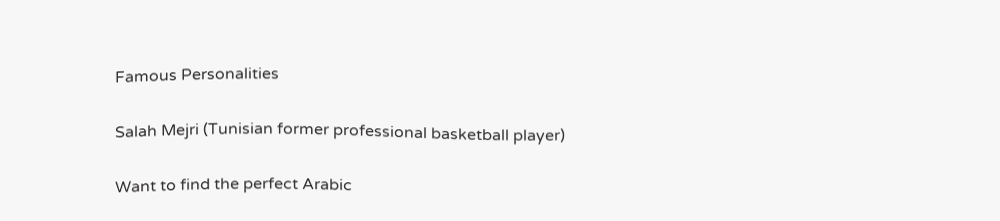Famous Personalities

Salah Mejri (Tunisian former professional basketball player)

Want to find the perfect Arabic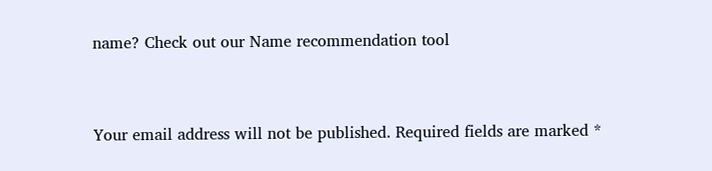name? Check out our Name recommendation tool


Your email address will not be published. Required fields are marked *